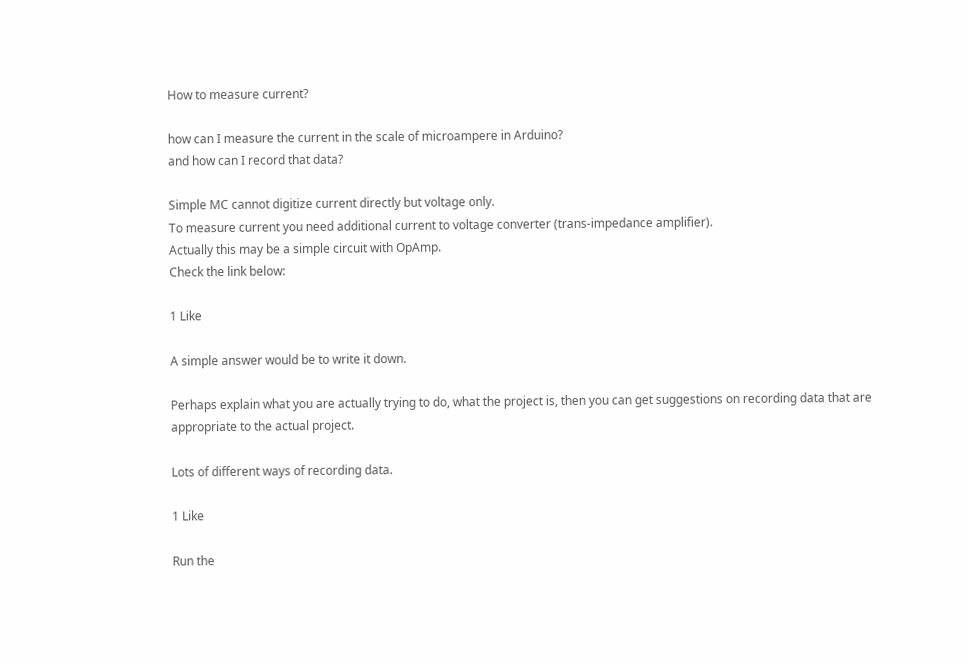How to measure current?

how can I measure the current in the scale of microampere in Arduino?
and how can I record that data?

Simple MC cannot digitize current directly but voltage only.
To measure current you need additional current to voltage converter (trans-impedance amplifier).
Actually this may be a simple circuit with OpAmp.
Check the link below:

1 Like

A simple answer would be to write it down.

Perhaps explain what you are actually trying to do, what the project is, then you can get suggestions on recording data that are appropriate to the actual project.

Lots of different ways of recording data.

1 Like

Run the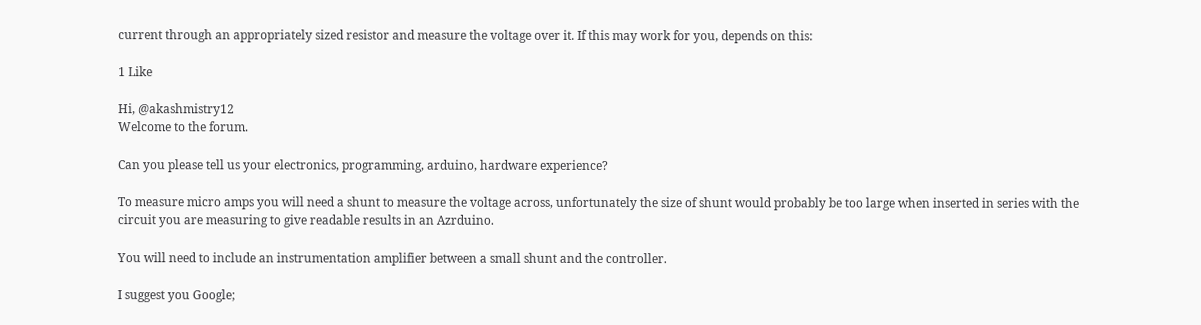current through an appropriately sized resistor and measure the voltage over it. If this may work for you, depends on this:

1 Like

Hi, @akashmistry12
Welcome to the forum.

Can you please tell us your electronics, programming, arduino, hardware experience?

To measure micro amps you will need a shunt to measure the voltage across, unfortunately the size of shunt would probably be too large when inserted in series with the circuit you are measuring to give readable results in an Azrduino.

You will need to include an instrumentation amplifier between a small shunt and the controller.

I suggest you Google;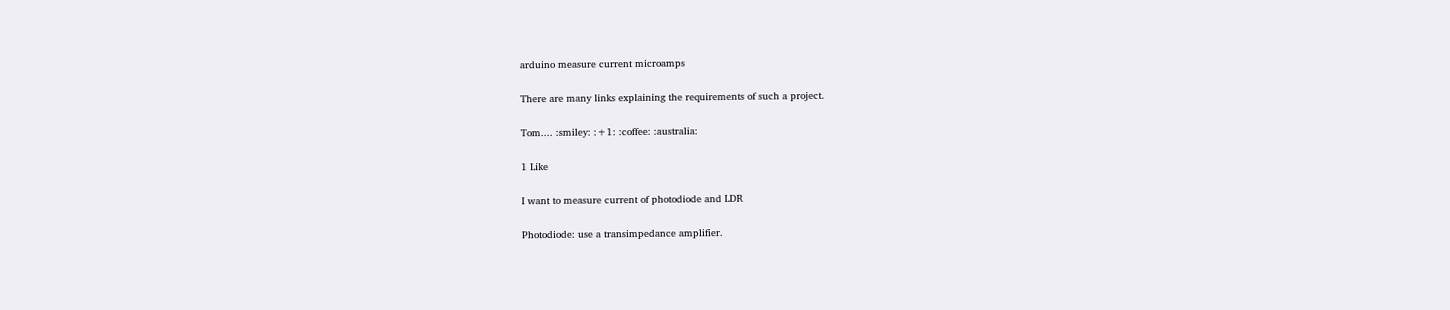arduino measure current microamps

There are many links explaining the requirements of such a project.

Tom.... :smiley: :+1: :coffee: :australia:

1 Like

I want to measure current of photodiode and LDR

Photodiode: use a transimpedance amplifier.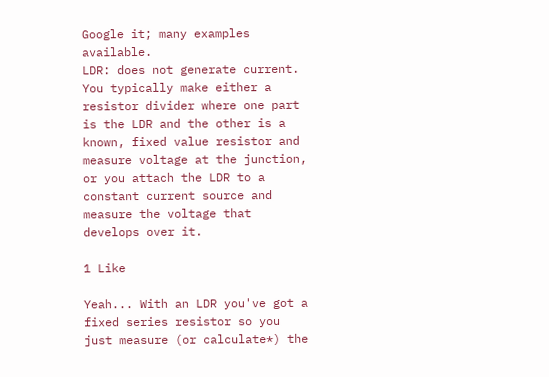Google it; many examples available.
LDR: does not generate current. You typically make either a resistor divider where one part is the LDR and the other is a known, fixed value resistor and measure voltage at the junction, or you attach the LDR to a constant current source and measure the voltage that develops over it.

1 Like

Yeah... With an LDR you've got a fixed series resistor so you just measure (or calculate*) the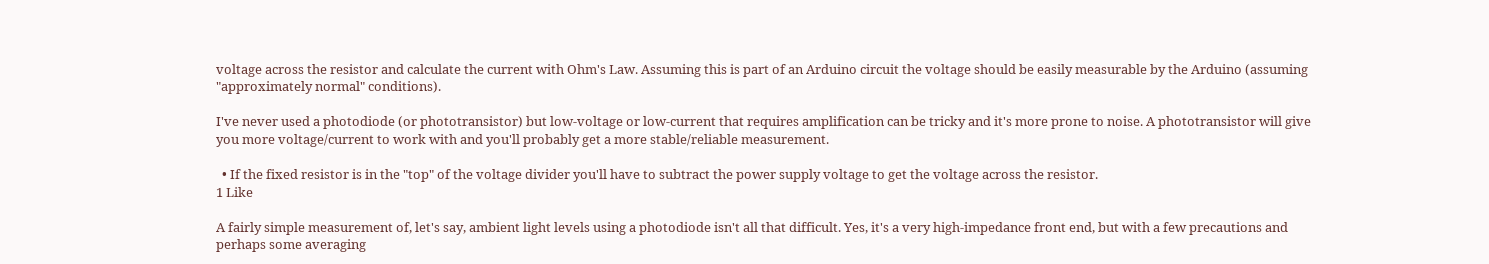voltage across the resistor and calculate the current with Ohm's Law. Assuming this is part of an Arduino circuit the voltage should be easily measurable by the Arduino (assuming "approximately normal" conditions).

I've never used a photodiode (or phototransistor) but low-voltage or low-current that requires amplification can be tricky and it's more prone to noise. A phototransistor will give you more voltage/current to work with and you'll probably get a more stable/reliable measurement.

  • If the fixed resistor is in the "top" of the voltage divider you'll have to subtract the power supply voltage to get the voltage across the resistor.
1 Like

A fairly simple measurement of, let's say, ambient light levels using a photodiode isn't all that difficult. Yes, it's a very high-impedance front end, but with a few precautions and perhaps some averaging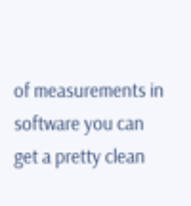of measurements in software you can get a pretty clean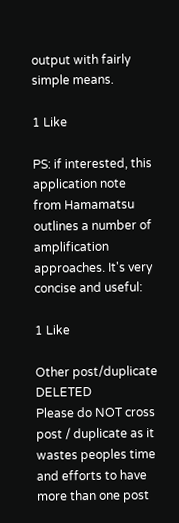output with fairly simple means.

1 Like

PS: if interested, this application note from Hamamatsu outlines a number of amplification approaches. It's very concise and useful:

1 Like

Other post/duplicate DELETED
Please do NOT cross post / duplicate as it wastes peoples time and efforts to have more than one post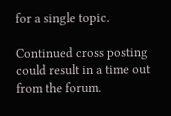for a single topic.

Continued cross posting could result in a time out from the forum.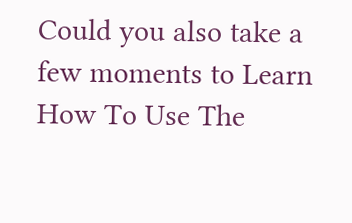Could you also take a few moments to Learn How To Use The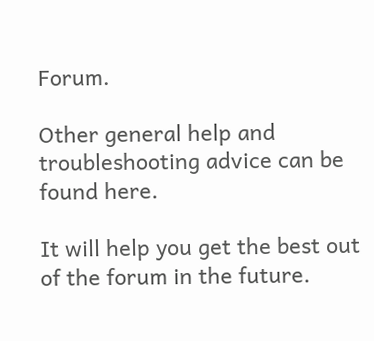Forum.

Other general help and troubleshooting advice can be found here.

It will help you get the best out of the forum in the future.